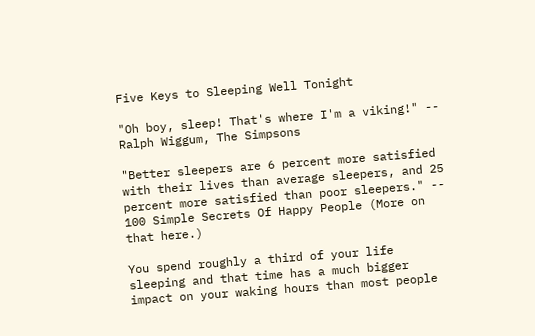Five Keys to Sleeping Well Tonight

"Oh boy, sleep! That's where I'm a viking!" -- Ralph Wiggum, The Simpsons

"Better sleepers are 6 percent more satisfied with their lives than average sleepers, and 25 percent more satisfied than poor sleepers." -- 100 Simple Secrets Of Happy People (More on that here.)

You spend roughly a third of your life sleeping and that time has a much bigger impact on your waking hours than most people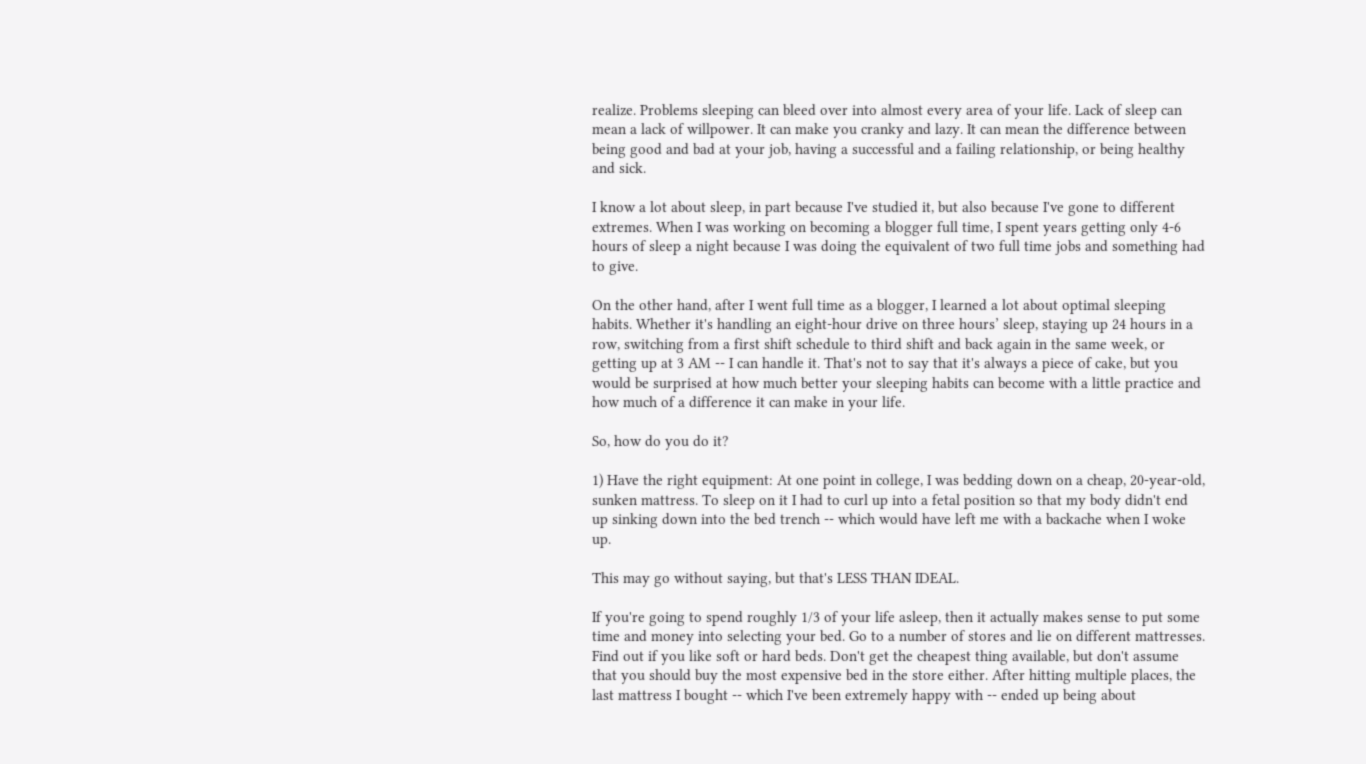realize. Problems sleeping can bleed over into almost every area of your life. Lack of sleep can mean a lack of willpower. It can make you cranky and lazy. It can mean the difference between being good and bad at your job, having a successful and a failing relationship, or being healthy and sick.

I know a lot about sleep, in part because I've studied it, but also because I've gone to different extremes. When I was working on becoming a blogger full time, I spent years getting only 4-6 hours of sleep a night because I was doing the equivalent of two full time jobs and something had to give.

On the other hand, after I went full time as a blogger, I learned a lot about optimal sleeping habits. Whether it's handling an eight-hour drive on three hours’ sleep, staying up 24 hours in a row, switching from a first shift schedule to third shift and back again in the same week, or getting up at 3 AM -- I can handle it. That's not to say that it's always a piece of cake, but you would be surprised at how much better your sleeping habits can become with a little practice and how much of a difference it can make in your life.

So, how do you do it?

1) Have the right equipment: At one point in college, I was bedding down on a cheap, 20-year-old, sunken mattress. To sleep on it I had to curl up into a fetal position so that my body didn't end up sinking down into the bed trench -- which would have left me with a backache when I woke up.

This may go without saying, but that's LESS THAN IDEAL.

If you're going to spend roughly 1/3 of your life asleep, then it actually makes sense to put some time and money into selecting your bed. Go to a number of stores and lie on different mattresses. Find out if you like soft or hard beds. Don't get the cheapest thing available, but don't assume that you should buy the most expensive bed in the store either. After hitting multiple places, the last mattress I bought -- which I've been extremely happy with -- ended up being about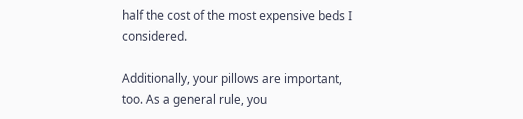half the cost of the most expensive beds I considered.

Additionally, your pillows are important, too. As a general rule, you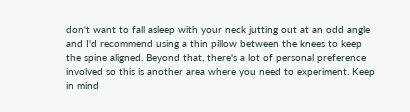don't want to fall asleep with your neck jutting out at an odd angle and I'd recommend using a thin pillow between the knees to keep the spine aligned. Beyond that, there's a lot of personal preference involved so this is another area where you need to experiment. Keep in mind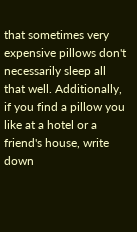that sometimes very expensive pillows don't necessarily sleep all that well. Additionally, if you find a pillow you like at a hotel or a friend's house, write down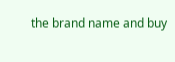the brand name and buy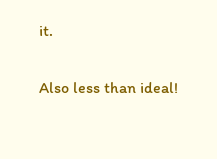it.

Also less than ideal!